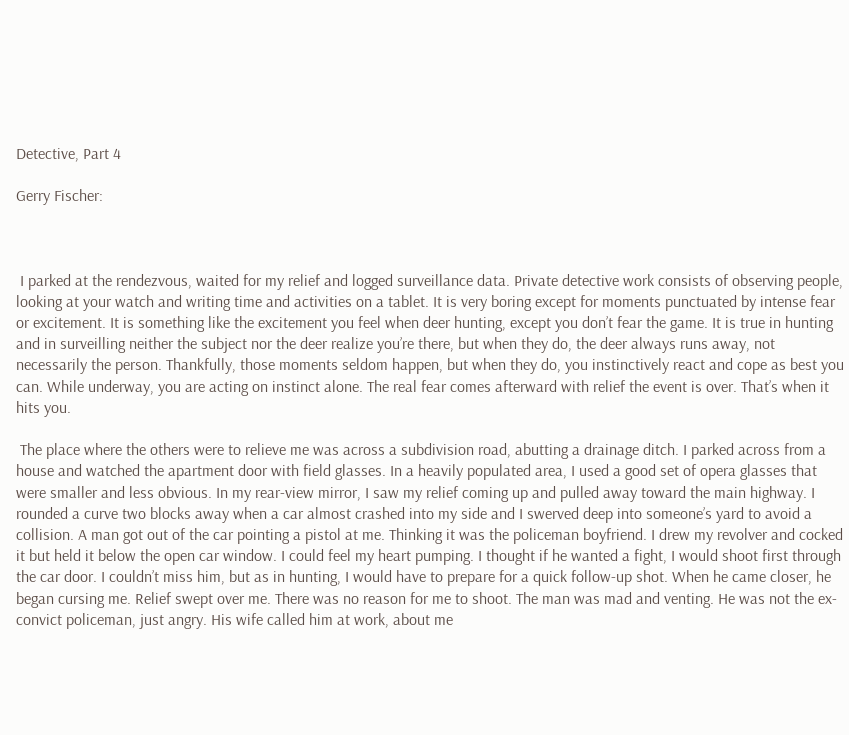Detective, Part 4

Gerry Fischer:



 I parked at the rendezvous, waited for my relief and logged surveillance data. Private detective work consists of observing people, looking at your watch and writing time and activities on a tablet. It is very boring except for moments punctuated by intense fear or excitement. It is something like the excitement you feel when deer hunting, except you don’t fear the game. It is true in hunting and in surveilling neither the subject nor the deer realize you’re there, but when they do, the deer always runs away, not necessarily the person. Thankfully, those moments seldom happen, but when they do, you instinctively react and cope as best you can. While underway, you are acting on instinct alone. The real fear comes afterward with relief the event is over. That’s when it hits you.

 The place where the others were to relieve me was across a subdivision road, abutting a drainage ditch. I parked across from a house and watched the apartment door with field glasses. In a heavily populated area, I used a good set of opera glasses that were smaller and less obvious. In my rear-view mirror, I saw my relief coming up and pulled away toward the main highway. I rounded a curve two blocks away when a car almost crashed into my side and I swerved deep into someone’s yard to avoid a collision. A man got out of the car pointing a pistol at me. Thinking it was the policeman boyfriend. I drew my revolver and cocked it but held it below the open car window. I could feel my heart pumping. I thought if he wanted a fight, I would shoot first through the car door. I couldn’t miss him, but as in hunting, I would have to prepare for a quick follow-up shot. When he came closer, he began cursing me. Relief swept over me. There was no reason for me to shoot. The man was mad and venting. He was not the ex-convict policeman, just angry. His wife called him at work, about me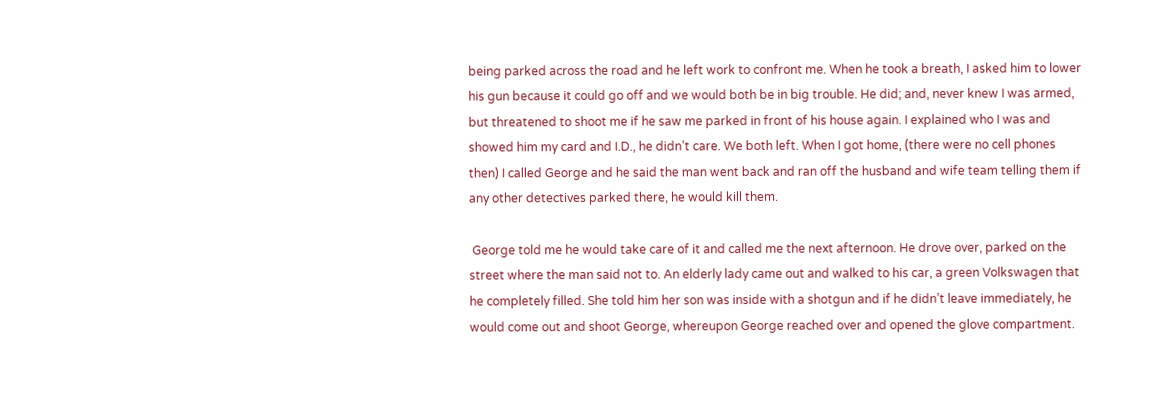being parked across the road and he left work to confront me. When he took a breath, I asked him to lower his gun because it could go off and we would both be in big trouble. He did; and, never knew I was armed, but threatened to shoot me if he saw me parked in front of his house again. I explained who I was and showed him my card and I.D., he didn’t care. We both left. When I got home, (there were no cell phones then) I called George and he said the man went back and ran off the husband and wife team telling them if any other detectives parked there, he would kill them.

 George told me he would take care of it and called me the next afternoon. He drove over, parked on the street where the man said not to. An elderly lady came out and walked to his car, a green Volkswagen that he completely filled. She told him her son was inside with a shotgun and if he didn’t leave immediately, he would come out and shoot George, whereupon George reached over and opened the glove compartment.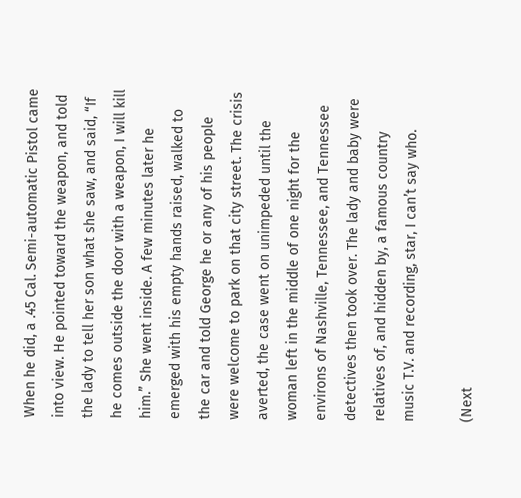When he did, a .45 Cal. Semi-automatic Pistol came into view. He pointed toward the weapon, and told the lady to tell her son what she saw, and said, “If he comes outside the door with a weapon, I will kill him.” She went inside. A few minutes later he emerged with his empty hands raised, walked to the car and told George he or any of his people were welcome to park on that city street. The crisis averted, the case went on unimpeded until the woman left in the middle of one night for the environs of Nashville, Tennessee, and Tennessee detectives then took over. The lady and baby were relatives of, and hidden by, a famous country music T.V. and recording, star, I can’t say who.

(Next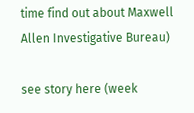time find out about Maxwell Allen Investigative Bureau)

see story here (week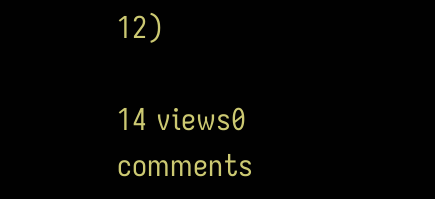12)

14 views0 comments